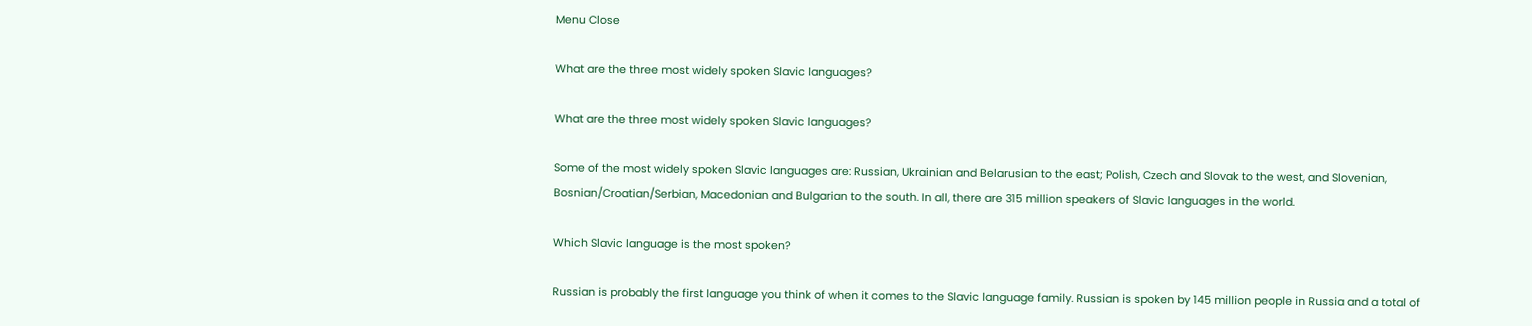Menu Close

What are the three most widely spoken Slavic languages?

What are the three most widely spoken Slavic languages?

Some of the most widely spoken Slavic languages are: Russian, Ukrainian and Belarusian to the east; Polish, Czech and Slovak to the west, and Slovenian, Bosnian/Croatian/Serbian, Macedonian and Bulgarian to the south. In all, there are 315 million speakers of Slavic languages in the world.

Which Slavic language is the most spoken?

Russian is probably the first language you think of when it comes to the Slavic language family. Russian is spoken by 145 million people in Russia and a total of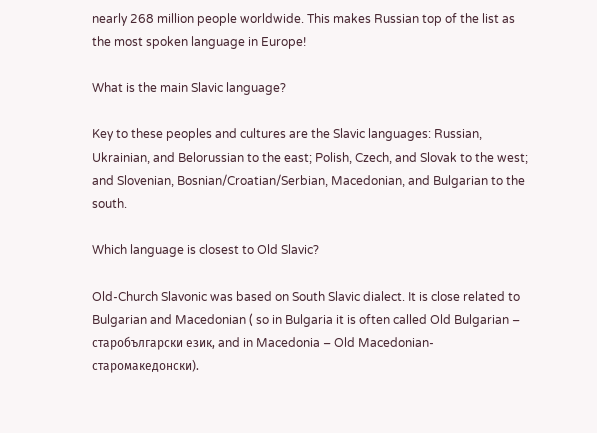nearly 268 million people worldwide. This makes Russian top of the list as the most spoken language in Europe!

What is the main Slavic language?

Key to these peoples and cultures are the Slavic languages: Russian, Ukrainian, and Belorussian to the east; Polish, Czech, and Slovak to the west; and Slovenian, Bosnian/Croatian/Serbian, Macedonian, and Bulgarian to the south.

Which language is closest to Old Slavic?

Old-Church Slavonic was based on South Slavic dialect. It is close related to Bulgarian and Macedonian ( so in Bulgaria it is often called Old Bulgarian – cтаробългарски език, and in Macedonia – Old Macedonian- старомакедонски).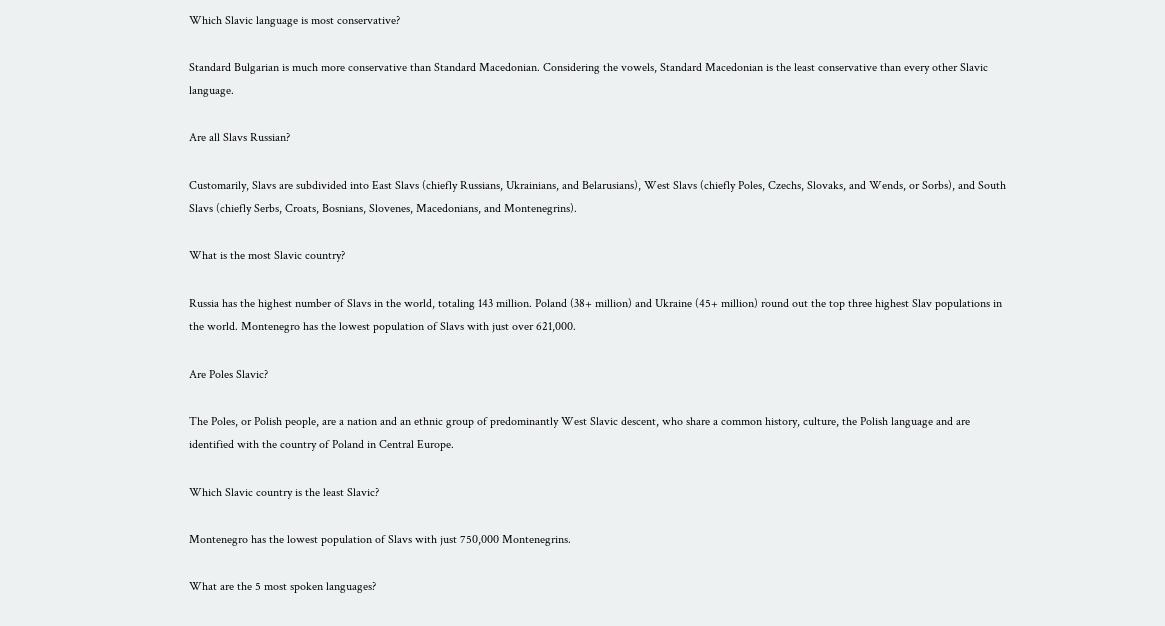Which Slavic language is most conservative?

Standard Bulgarian is much more conservative than Standard Macedonian. Considering the vowels, Standard Macedonian is the least conservative than every other Slavic language.

Are all Slavs Russian?

Customarily, Slavs are subdivided into East Slavs (chiefly Russians, Ukrainians, and Belarusians), West Slavs (chiefly Poles, Czechs, Slovaks, and Wends, or Sorbs), and South Slavs (chiefly Serbs, Croats, Bosnians, Slovenes, Macedonians, and Montenegrins).

What is the most Slavic country?

Russia has the highest number of Slavs in the world, totaling 143 million. Poland (38+ million) and Ukraine (45+ million) round out the top three highest Slav populations in the world. Montenegro has the lowest population of Slavs with just over 621,000.

Are Poles Slavic?

The Poles, or Polish people, are a nation and an ethnic group of predominantly West Slavic descent, who share a common history, culture, the Polish language and are identified with the country of Poland in Central Europe.

Which Slavic country is the least Slavic?

Montenegro has the lowest population of Slavs with just 750,000 Montenegrins.

What are the 5 most spoken languages?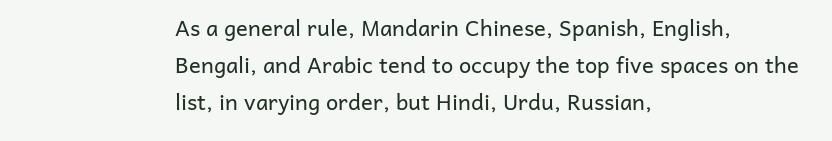As a general rule, Mandarin Chinese, Spanish, English, Bengali, and Arabic tend to occupy the top five spaces on the list, in varying order, but Hindi, Urdu, Russian,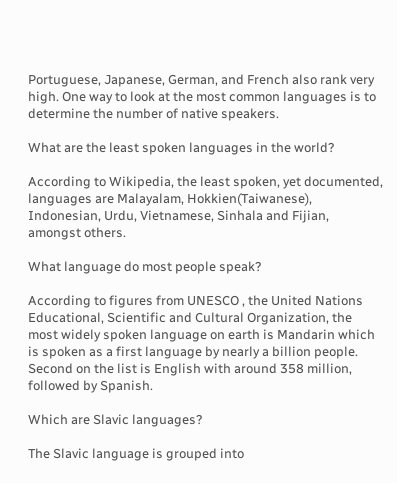Portuguese, Japanese, German, and French also rank very high. One way to look at the most common languages is to determine the number of native speakers.

What are the least spoken languages in the world?

According to Wikipedia, the least spoken, yet documented, languages are Malayalam, Hokkien(Taiwanese), Indonesian, Urdu, Vietnamese, Sinhala and Fijian, amongst others.

What language do most people speak?

According to figures from UNESCO , the United Nations Educational, Scientific and Cultural Organization, the most widely spoken language on earth is Mandarin which is spoken as a first language by nearly a billion people. Second on the list is English with around 358 million, followed by Spanish.

Which are Slavic languages?

The Slavic language is grouped into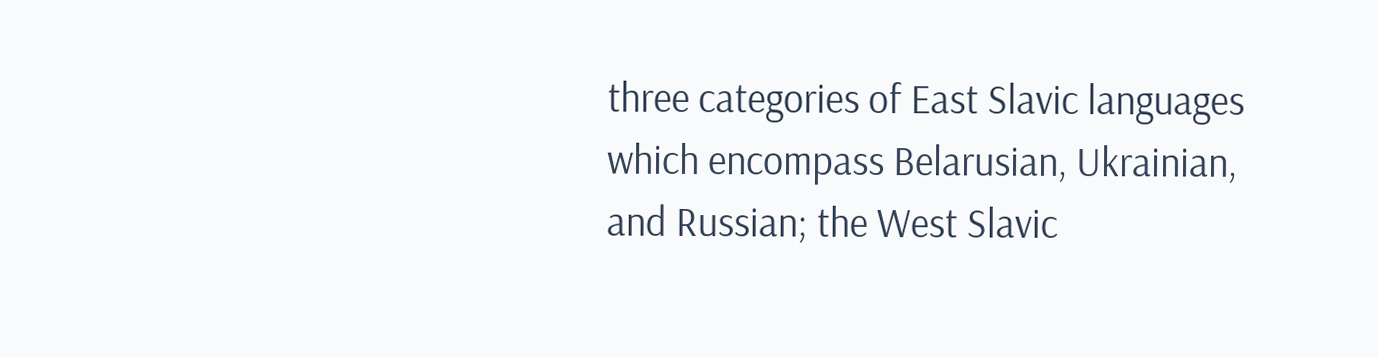three categories of East Slavic languages which encompass Belarusian, Ukrainian, and Russian; the West Slavic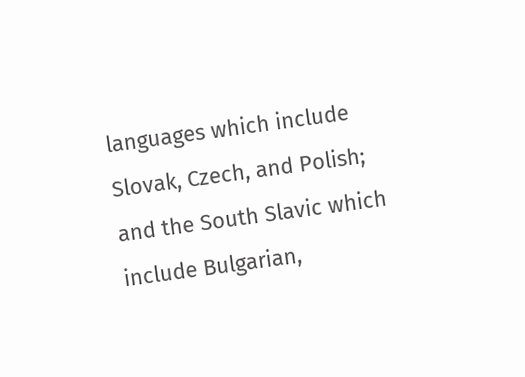languages which include Slovak, Czech, and Polish; and the South Slavic which include Bulgarian,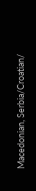Macedonian, Serbia/Croatian/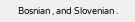Bosnian , and Slovenian .